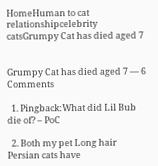HomeHuman to cat relationshipcelebrity catsGrumpy Cat has died aged 7


Grumpy Cat has died aged 7 — 6 Comments

  1. Pingback:What did Lil Bub die of? – PoC

  2. Both my pet Long hair Persian cats have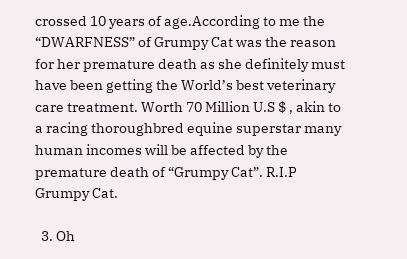crossed 10 years of age.According to me the “DWARFNESS” of Grumpy Cat was the reason for her premature death as she definitely must have been getting the World’s best veterinary care treatment. Worth 70 Million U.S $ , akin to a racing thoroughbred equine superstar many human incomes will be affected by the premature death of “Grumpy Cat”. R.I.P Grumpy Cat.

  3. Oh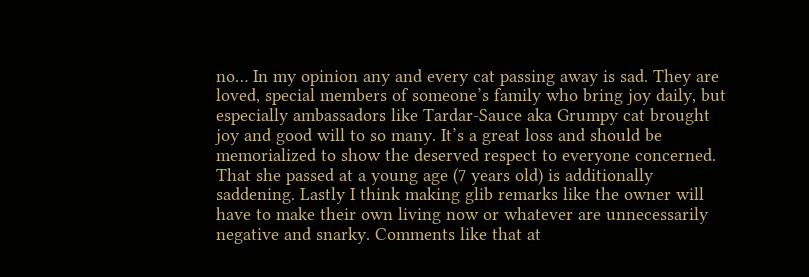no… In my opinion any and every cat passing away is sad. They are loved, special members of someone’s family who bring joy daily, but especially ambassadors like Tardar-Sauce aka Grumpy cat brought joy and good will to so many. It’s a great loss and should be memorialized to show the deserved respect to everyone concerned. That she passed at a young age (7 years old) is additionally saddening. Lastly I think making glib remarks like the owner will have to make their own living now or whatever are unnecessarily negative and snarky. Comments like that at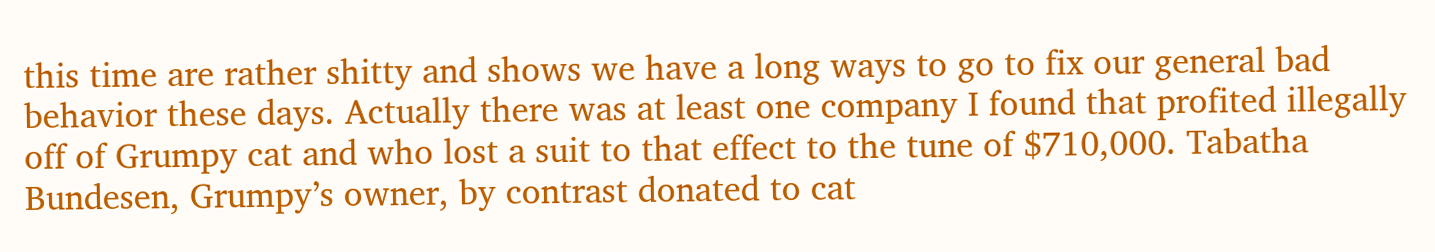this time are rather shitty and shows we have a long ways to go to fix our general bad behavior these days. Actually there was at least one company I found that profited illegally off of Grumpy cat and who lost a suit to that effect to the tune of $710,000. Tabatha Bundesen, Grumpy’s owner, by contrast donated to cat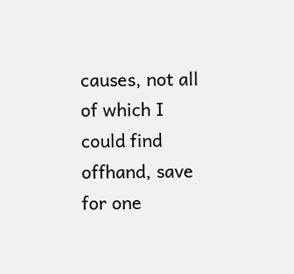causes, not all of which I could find offhand, save for one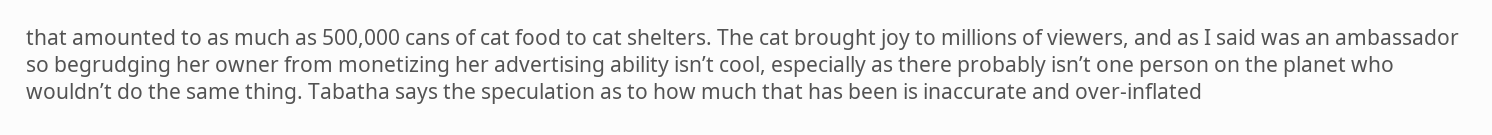that amounted to as much as 500,000 cans of cat food to cat shelters. The cat brought joy to millions of viewers, and as I said was an ambassador so begrudging her owner from monetizing her advertising ability isn’t cool, especially as there probably isn’t one person on the planet who wouldn’t do the same thing. Tabatha says the speculation as to how much that has been is inaccurate and over-inflated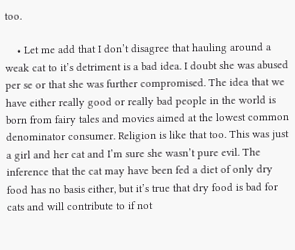too.

    • Let me add that I don’t disagree that hauling around a weak cat to it’s detriment is a bad idea. I doubt she was abused per se or that she was further compromised. The idea that we have either really good or really bad people in the world is born from fairy tales and movies aimed at the lowest common denominator consumer. Religion is like that too. This was just a girl and her cat and I’m sure she wasn’t pure evil. The inference that the cat may have been fed a diet of only dry food has no basis either, but it’s true that dry food is bad for cats and will contribute to if not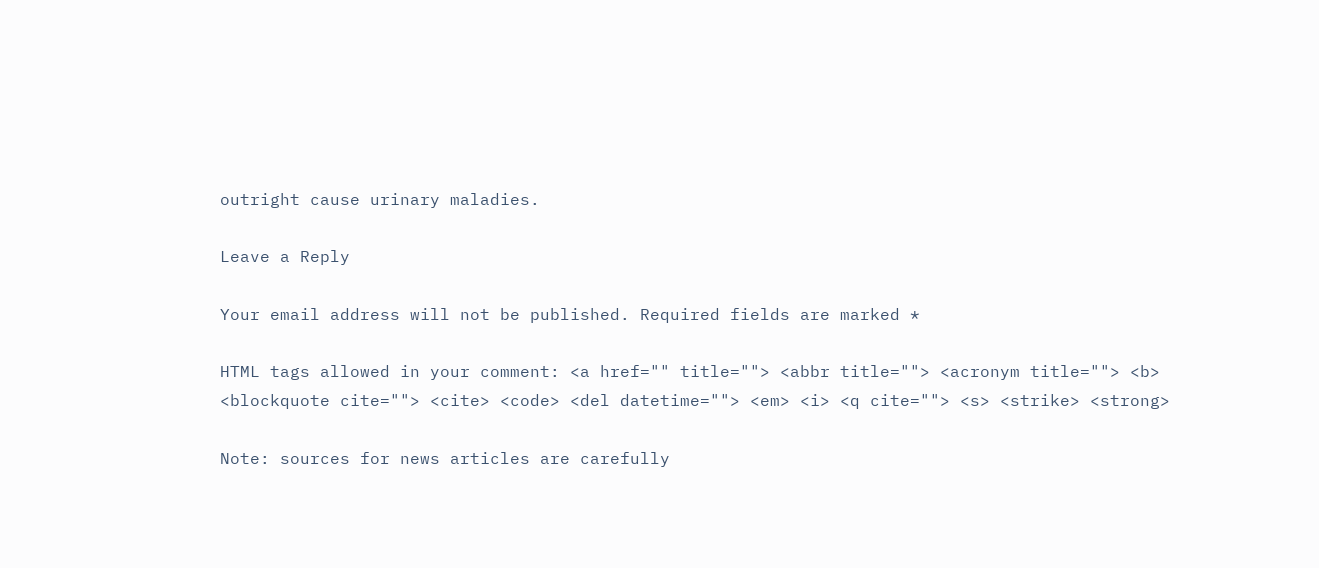outright cause urinary maladies.

Leave a Reply

Your email address will not be published. Required fields are marked *

HTML tags allowed in your comment: <a href="" title=""> <abbr title=""> <acronym title=""> <b> <blockquote cite=""> <cite> <code> <del datetime=""> <em> <i> <q cite=""> <s> <strike> <strong>

Note: sources for news articles are carefully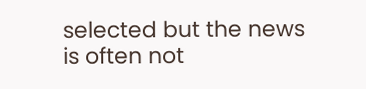selected but the news is often not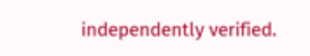independently verified.